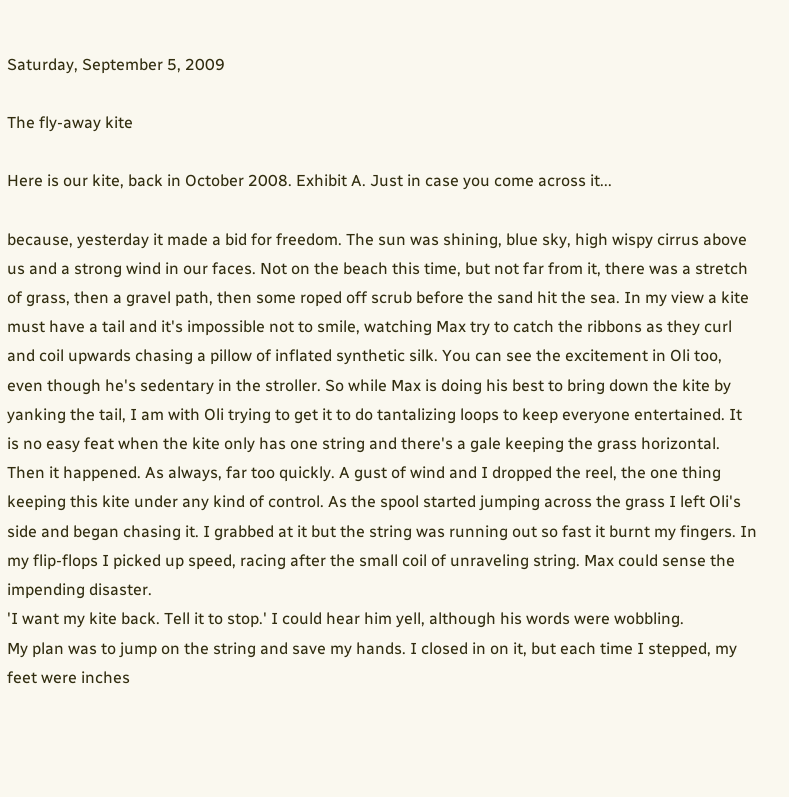Saturday, September 5, 2009

The fly-away kite

Here is our kite, back in October 2008. Exhibit A. Just in case you come across it...

because, yesterday it made a bid for freedom. The sun was shining, blue sky, high wispy cirrus above us and a strong wind in our faces. Not on the beach this time, but not far from it, there was a stretch of grass, then a gravel path, then some roped off scrub before the sand hit the sea. In my view a kite must have a tail and it's impossible not to smile, watching Max try to catch the ribbons as they curl and coil upwards chasing a pillow of inflated synthetic silk. You can see the excitement in Oli too, even though he's sedentary in the stroller. So while Max is doing his best to bring down the kite by yanking the tail, I am with Oli trying to get it to do tantalizing loops to keep everyone entertained. It is no easy feat when the kite only has one string and there's a gale keeping the grass horizontal. Then it happened. As always, far too quickly. A gust of wind and I dropped the reel, the one thing keeping this kite under any kind of control. As the spool started jumping across the grass I left Oli's side and began chasing it. I grabbed at it but the string was running out so fast it burnt my fingers. In my flip-flops I picked up speed, racing after the small coil of unraveling string. Max could sense the impending disaster.
'I want my kite back. Tell it to stop.' I could hear him yell, although his words were wobbling.
My plan was to jump on the string and save my hands. I closed in on it, but each time I stepped, my feet were inches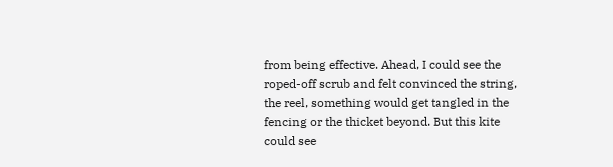from being effective. Ahead, I could see the roped-off scrub and felt convinced the string, the reel, something would get tangled in the fencing or the thicket beyond. But this kite could see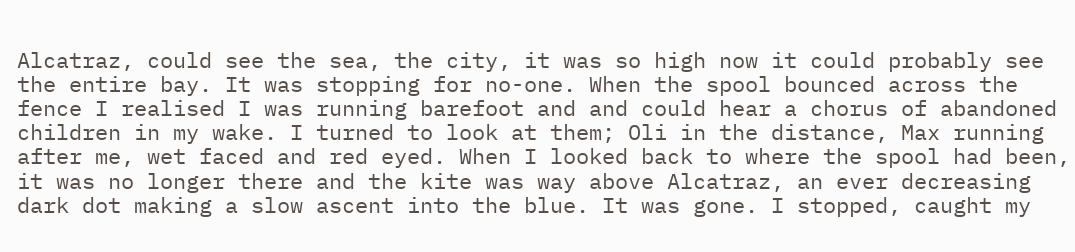Alcatraz, could see the sea, the city, it was so high now it could probably see the entire bay. It was stopping for no-one. When the spool bounced across the fence I realised I was running barefoot and and could hear a chorus of abandoned children in my wake. I turned to look at them; Oli in the distance, Max running after me, wet faced and red eyed. When I looked back to where the spool had been, it was no longer there and the kite was way above Alcatraz, an ever decreasing dark dot making a slow ascent into the blue. It was gone. I stopped, caught my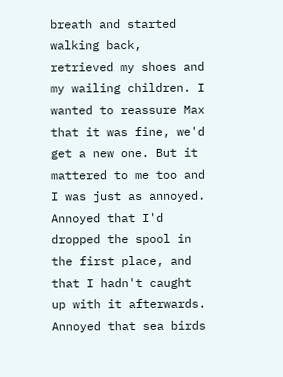breath and started walking back, retrieved my shoes and my wailing children. I wanted to reassure Max that it was fine, we'd get a new one. But it mattered to me too and I was just as annoyed. Annoyed that I'd dropped the spool in the first place, and that I hadn't caught up with it afterwards. Annoyed that sea birds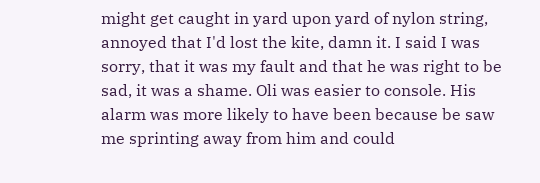might get caught in yard upon yard of nylon string, annoyed that I'd lost the kite, damn it. I said I was sorry, that it was my fault and that he was right to be sad, it was a shame. Oli was easier to console. His alarm was more likely to have been because be saw me sprinting away from him and could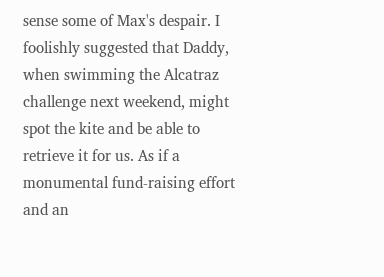sense some of Max's despair. I foolishly suggested that Daddy, when swimming the Alcatraz challenge next weekend, might spot the kite and be able to retrieve it for us. As if a monumental fund-raising effort and an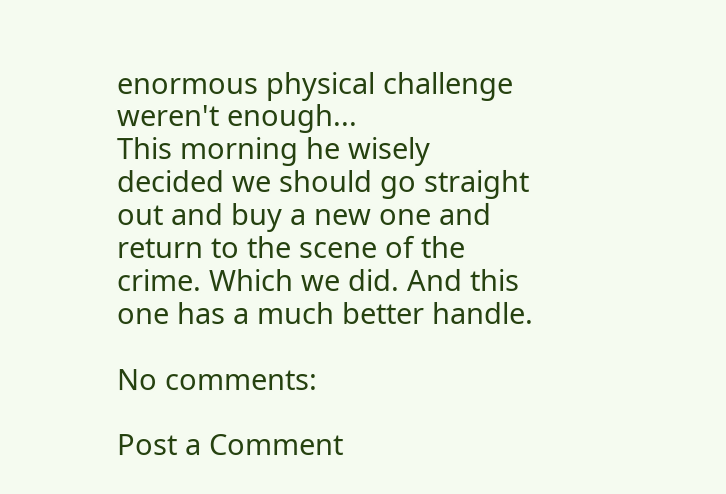enormous physical challenge weren't enough...
This morning he wisely decided we should go straight out and buy a new one and return to the scene of the crime. Which we did. And this one has a much better handle.

No comments:

Post a Comment